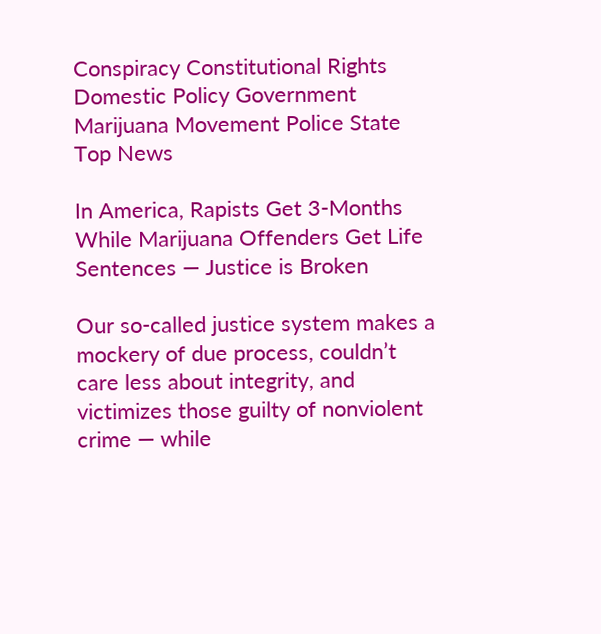Conspiracy Constitutional Rights Domestic Policy Government Marijuana Movement Police State Top News

In America, Rapists Get 3-Months While Marijuana Offenders Get Life Sentences — Justice is Broken

Our so-called justice system makes a mockery of due process, couldn’t care less about integrity, and victimizes those guilty of nonviolent crime — while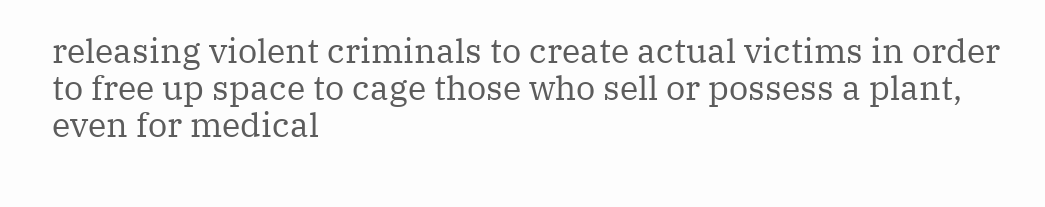releasing violent criminals to create actual victims in order to free up space to cage those who sell or possess a plant, even for medical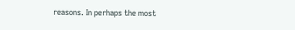reasons. In perhaps the most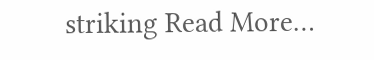striking Read More…